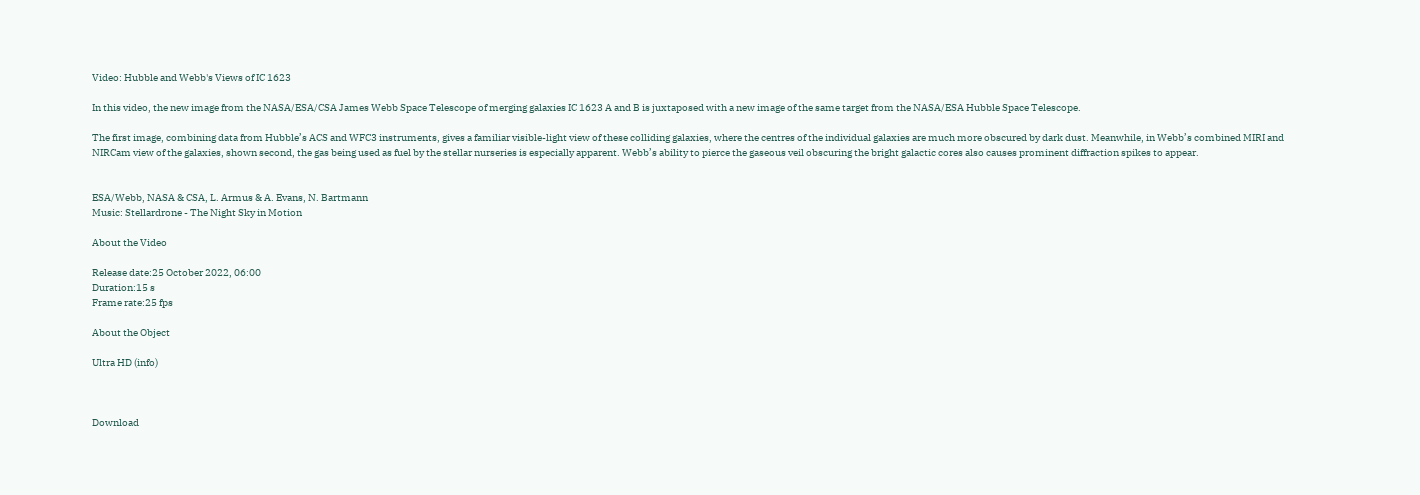Video: Hubble and Webb's Views of IC 1623

In this video, the new image from the NASA/ESA/CSA James Webb Space Telescope of merging galaxies IC 1623 A and B is juxtaposed with a new image of the same target from the NASA/ESA Hubble Space Telescope.

The first image, combining data from Hubble’s ACS and WFC3 instruments, gives a familiar visible-light view of these colliding galaxies, where the centres of the individual galaxies are much more obscured by dark dust. Meanwhile, in Webb’s combined MIRI and NIRCam view of the galaxies, shown second, the gas being used as fuel by the stellar nurseries is especially apparent. Webb’s ability to pierce the gaseous veil obscuring the bright galactic cores also causes prominent diffraction spikes to appear.


ESA/Webb, NASA & CSA, L. Armus & A. Evans, N. Bartmann
Music: Stellardrone - The Night Sky in Motion

About the Video

Release date:25 October 2022, 06:00
Duration:15 s
Frame rate:25 fps

About the Object

Ultra HD (info)



Download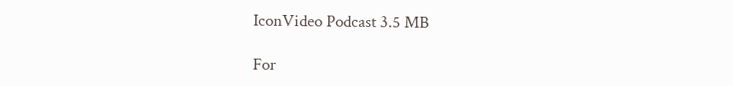IconVideo Podcast 3.5 MB

For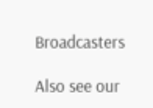Broadcasters

Also see our